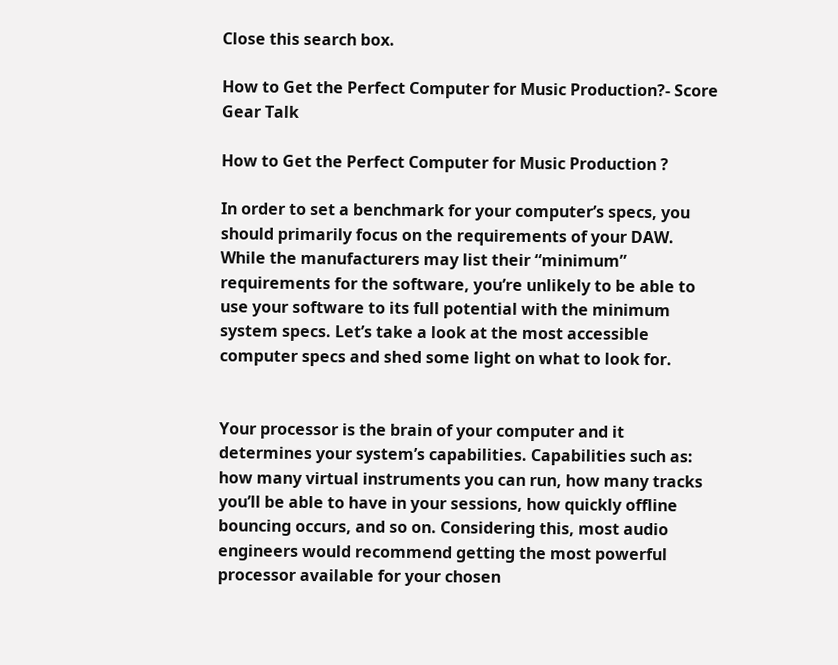Close this search box.

How to Get the Perfect Computer for Music Production?- Score Gear Talk

How to Get the Perfect Computer for Music Production ?

In order to set a benchmark for your computer’s specs, you should primarily focus on the requirements of your DAW. While the manufacturers may list their “minimum” requirements for the software, you’re unlikely to be able to use your software to its full potential with the minimum system specs. Let’s take a look at the most accessible computer specs and shed some light on what to look for.


Your processor is the brain of your computer and it determines your system’s capabilities. Capabilities such as: how many virtual instruments you can run, how many tracks you’ll be able to have in your sessions, how quickly offline bouncing occurs, and so on. Considering this, most audio engineers would recommend getting the most powerful processor available for your chosen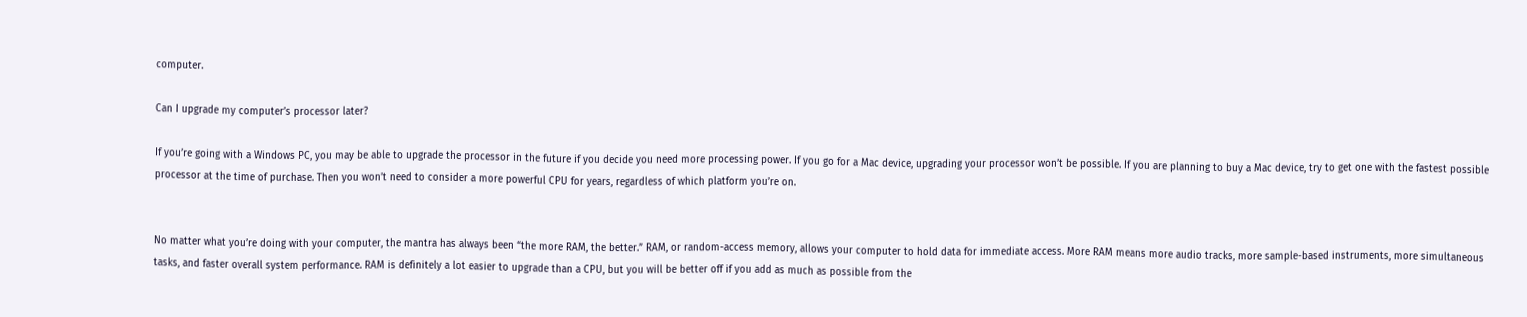computer.

Can I upgrade my computer’s processor later?

If you’re going with a Windows PC, you may be able to upgrade the processor in the future if you decide you need more processing power. If you go for a Mac device, upgrading your processor won’t be possible. If you are planning to buy a Mac device, try to get one with the fastest possible processor at the time of purchase. Then you won’t need to consider a more powerful CPU for years, regardless of which platform you’re on.


No matter what you’re doing with your computer, the mantra has always been “the more RAM, the better.” RAM, or random-access memory, allows your computer to hold data for immediate access. More RAM means more audio tracks, more sample-based instruments, more simultaneous tasks, and faster overall system performance. RAM is definitely a lot easier to upgrade than a CPU, but you will be better off if you add as much as possible from the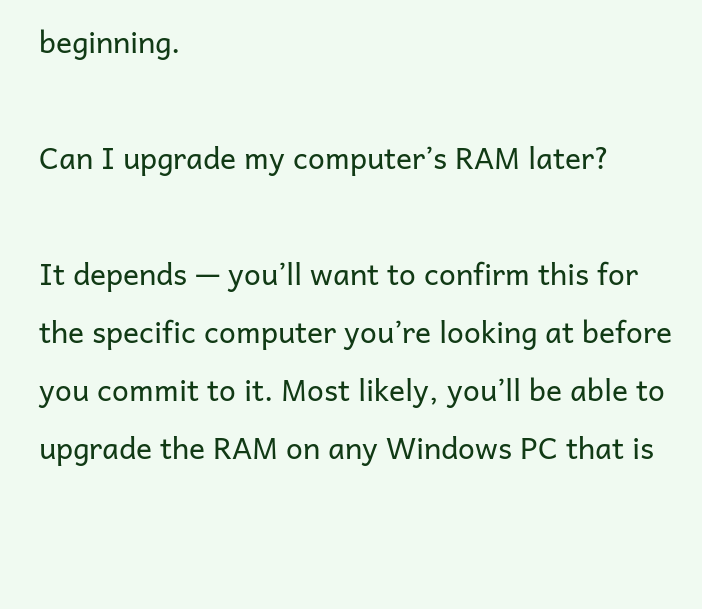beginning.

Can I upgrade my computer’s RAM later?

It depends — you’ll want to confirm this for the specific computer you’re looking at before you commit to it. Most likely, you’ll be able to upgrade the RAM on any Windows PC that is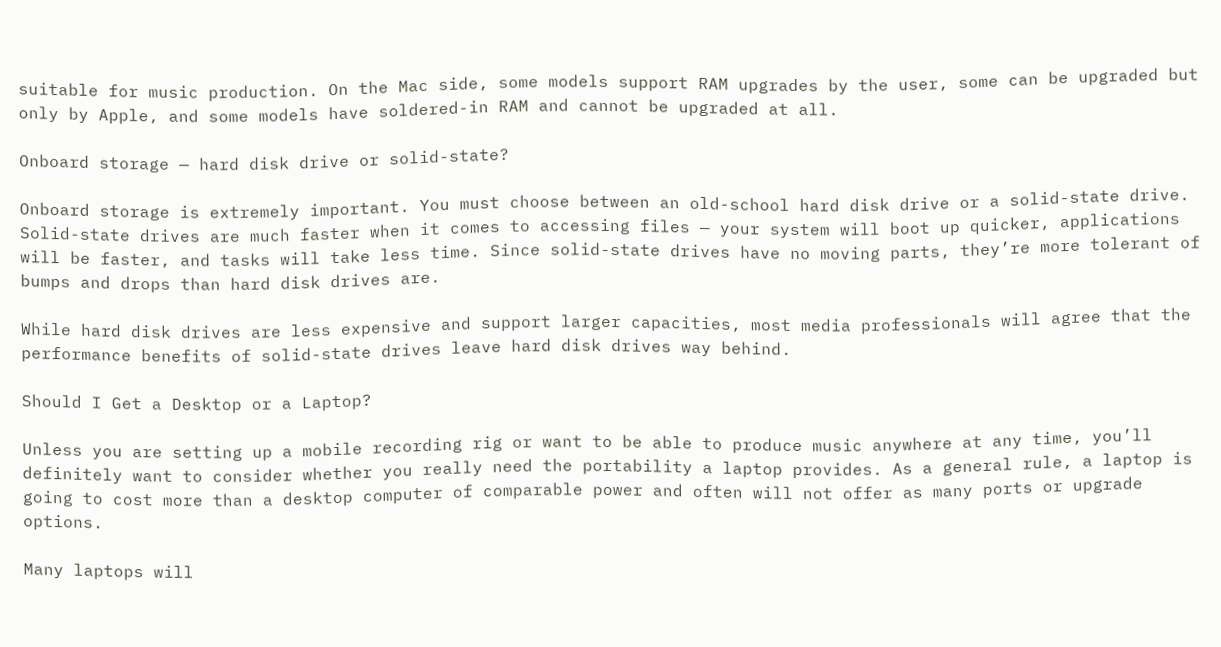suitable for music production. On the Mac side, some models support RAM upgrades by the user, some can be upgraded but only by Apple, and some models have soldered-in RAM and cannot be upgraded at all.

Onboard storage — hard disk drive or solid-state?

Onboard storage is extremely important. You must choose between an old-school hard disk drive or a solid-state drive. Solid-state drives are much faster when it comes to accessing files — your system will boot up quicker, applications will be faster, and tasks will take less time. Since solid-state drives have no moving parts, they’re more tolerant of bumps and drops than hard disk drives are.

While hard disk drives are less expensive and support larger capacities, most media professionals will agree that the performance benefits of solid-state drives leave hard disk drives way behind.

Should I Get a Desktop or a Laptop?

Unless you are setting up a mobile recording rig or want to be able to produce music anywhere at any time, you’ll definitely want to consider whether you really need the portability a laptop provides. As a general rule, a laptop is going to cost more than a desktop computer of comparable power and often will not offer as many ports or upgrade options.

Many laptops will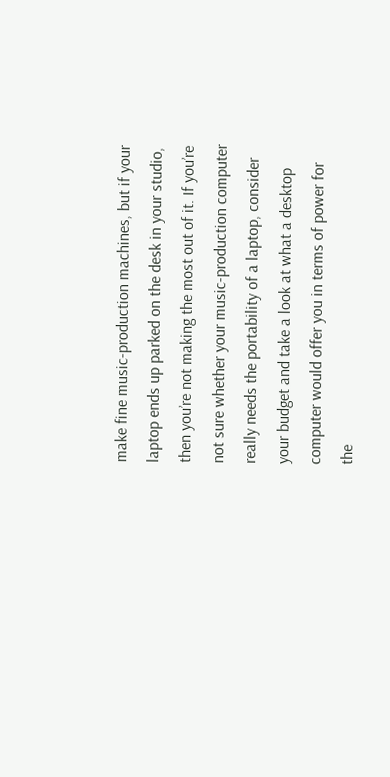make fine music-production machines, but if your laptop ends up parked on the desk in your studio, then you’re not making the most out of it. If you’re not sure whether your music-production computer really needs the portability of a laptop, consider your budget and take a look at what a desktop computer would offer you in terms of power for the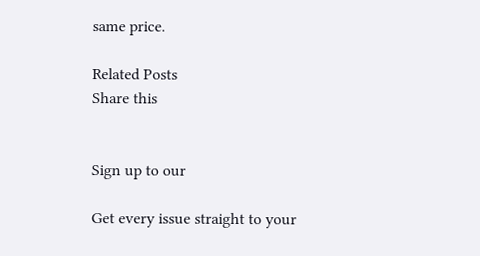same price.

Related Posts
Share this


Sign up to our

Get every issue straight to your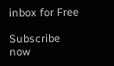inbox for Free

Subscribe now